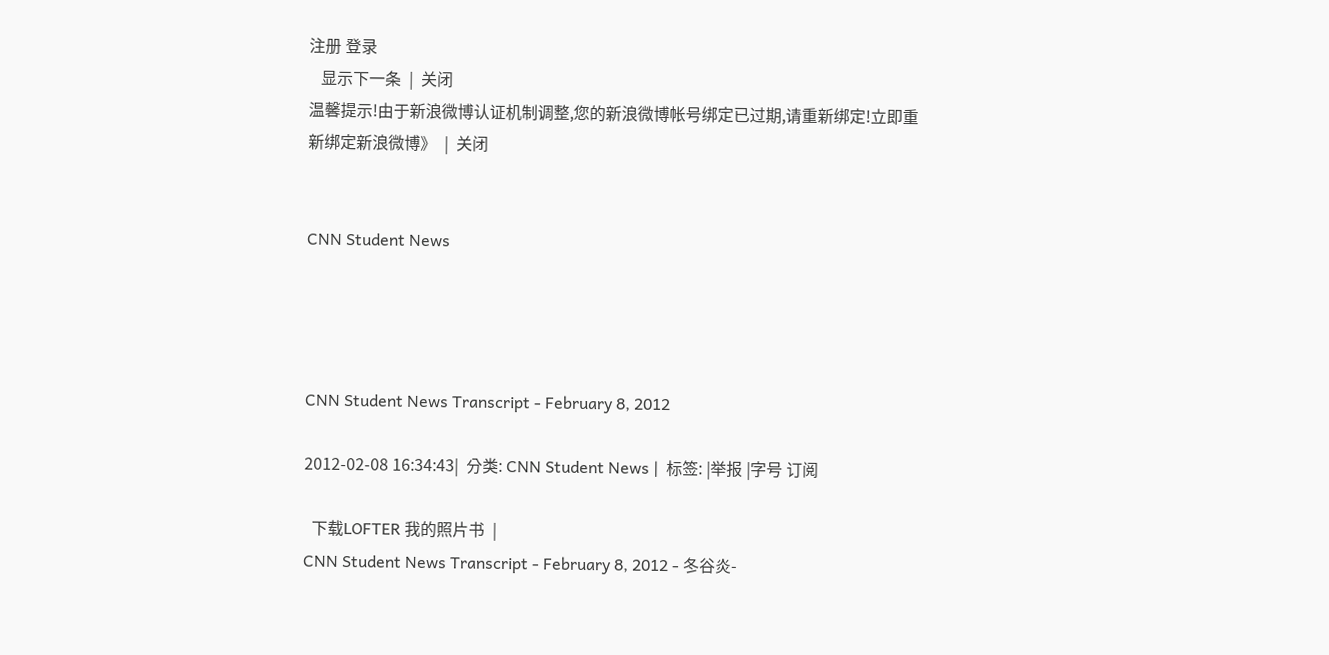注册 登录
   显示下一条  |  关闭
温馨提示!由于新浪微博认证机制调整,您的新浪微博帐号绑定已过期,请重新绑定!立即重新绑定新浪微博》  |  关闭


CNN Student News




CNN Student News Transcript - February 8, 2012

2012-02-08 16:34:43|  分类: CNN Student News |  标签: |举报 |字号 订阅

  下载LOFTER 我的照片书  |
CNN Student News Transcript - February 8, 2012 - 冬谷炎-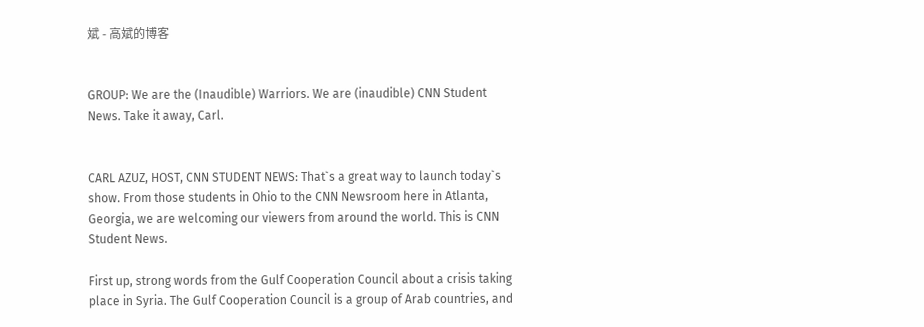斌 - 高斌的博客


GROUP: We are the (Inaudible) Warriors. We are (inaudible) CNN Student News. Take it away, Carl.


CARL AZUZ, HOST, CNN STUDENT NEWS: That`s a great way to launch today`s show. From those students in Ohio to the CNN Newsroom here in Atlanta, Georgia, we are welcoming our viewers from around the world. This is CNN Student News.

First up, strong words from the Gulf Cooperation Council about a crisis taking place in Syria. The Gulf Cooperation Council is a group of Arab countries, and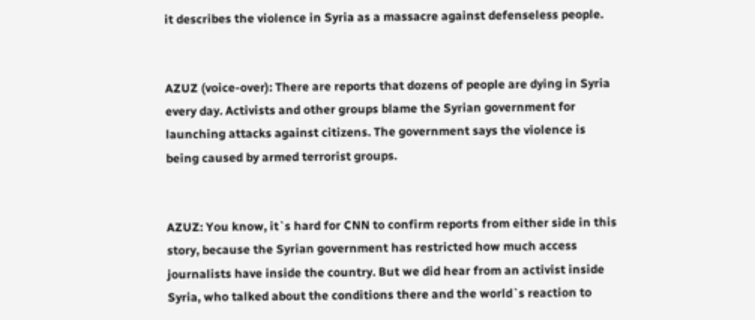it describes the violence in Syria as a massacre against defenseless people.


AZUZ (voice-over): There are reports that dozens of people are dying in Syria every day. Activists and other groups blame the Syrian government for launching attacks against citizens. The government says the violence is being caused by armed terrorist groups.


AZUZ: You know, it`s hard for CNN to confirm reports from either side in this story, because the Syrian government has restricted how much access journalists have inside the country. But we did hear from an activist inside Syria, who talked about the conditions there and the world`s reaction to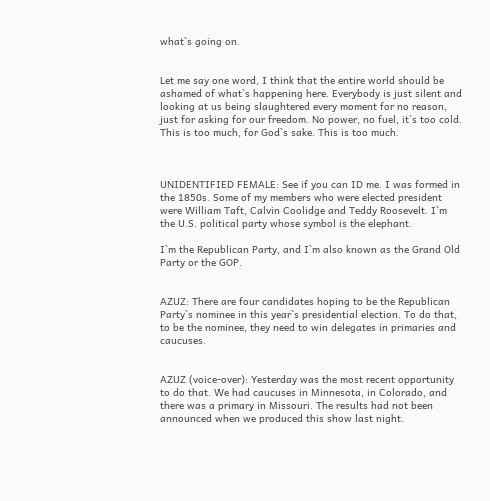what`s going on.


Let me say one word, I think that the entire world should be ashamed of what`s happening here. Everybody is just silent and looking at us being slaughtered every moment for no reason, just for asking for our freedom. No power, no fuel, it`s too cold. This is too much, for God`s sake. This is too much.



UNIDENTIFIED FEMALE: See if you can ID me. I was formed in the 1850s. Some of my members who were elected president were William Taft, Calvin Coolidge and Teddy Roosevelt. I`m the U.S. political party whose symbol is the elephant.

I`m the Republican Party, and I`m also known as the Grand Old Party or the GOP.


AZUZ: There are four candidates hoping to be the Republican Party`s nominee in this year`s presidential election. To do that, to be the nominee, they need to win delegates in primaries and caucuses.


AZUZ (voice-over): Yesterday was the most recent opportunity to do that. We had caucuses in Minnesota, in Colorado, and there was a primary in Missouri. The results had not been announced when we produced this show last night.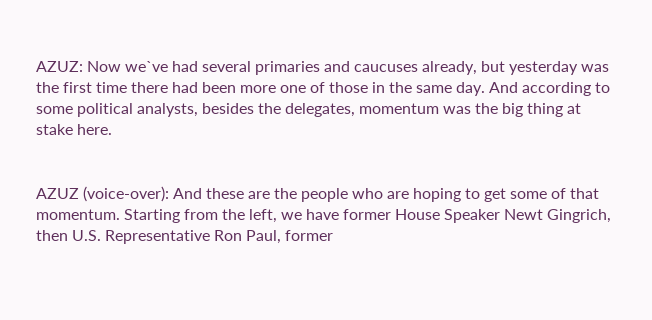AZUZ: Now we`ve had several primaries and caucuses already, but yesterday was the first time there had been more one of those in the same day. And according to some political analysts, besides the delegates, momentum was the big thing at stake here.


AZUZ (voice-over): And these are the people who are hoping to get some of that momentum. Starting from the left, we have former House Speaker Newt Gingrich, then U.S. Representative Ron Paul, former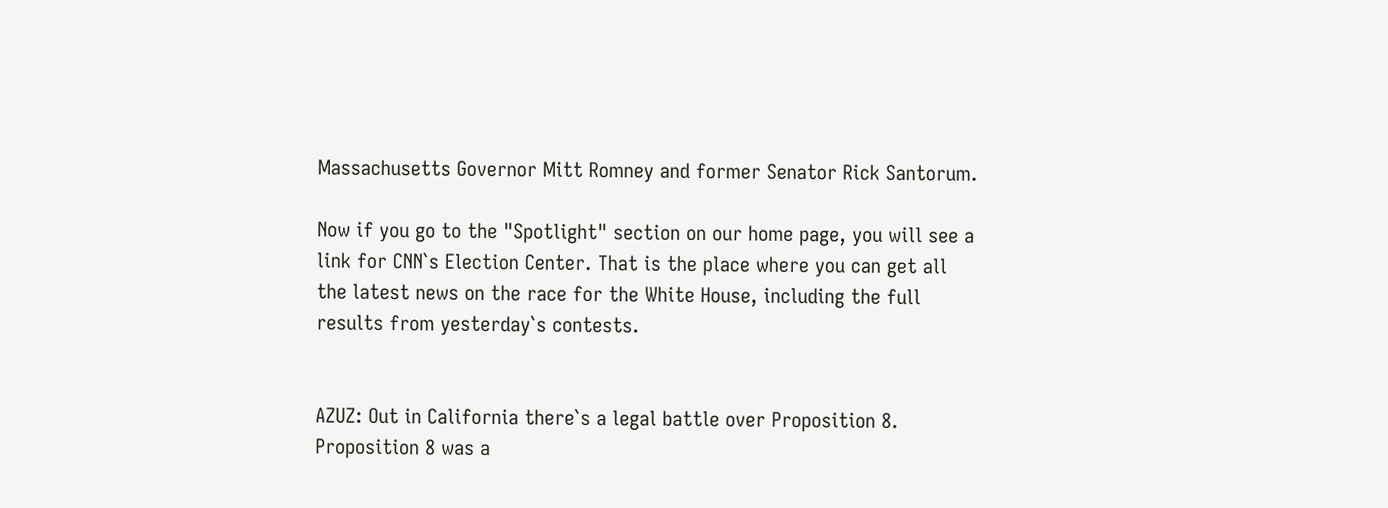Massachusetts Governor Mitt Romney and former Senator Rick Santorum.

Now if you go to the "Spotlight" section on our home page, you will see a link for CNN`s Election Center. That is the place where you can get all the latest news on the race for the White House, including the full results from yesterday`s contests.


AZUZ: Out in California there`s a legal battle over Proposition 8. Proposition 8 was a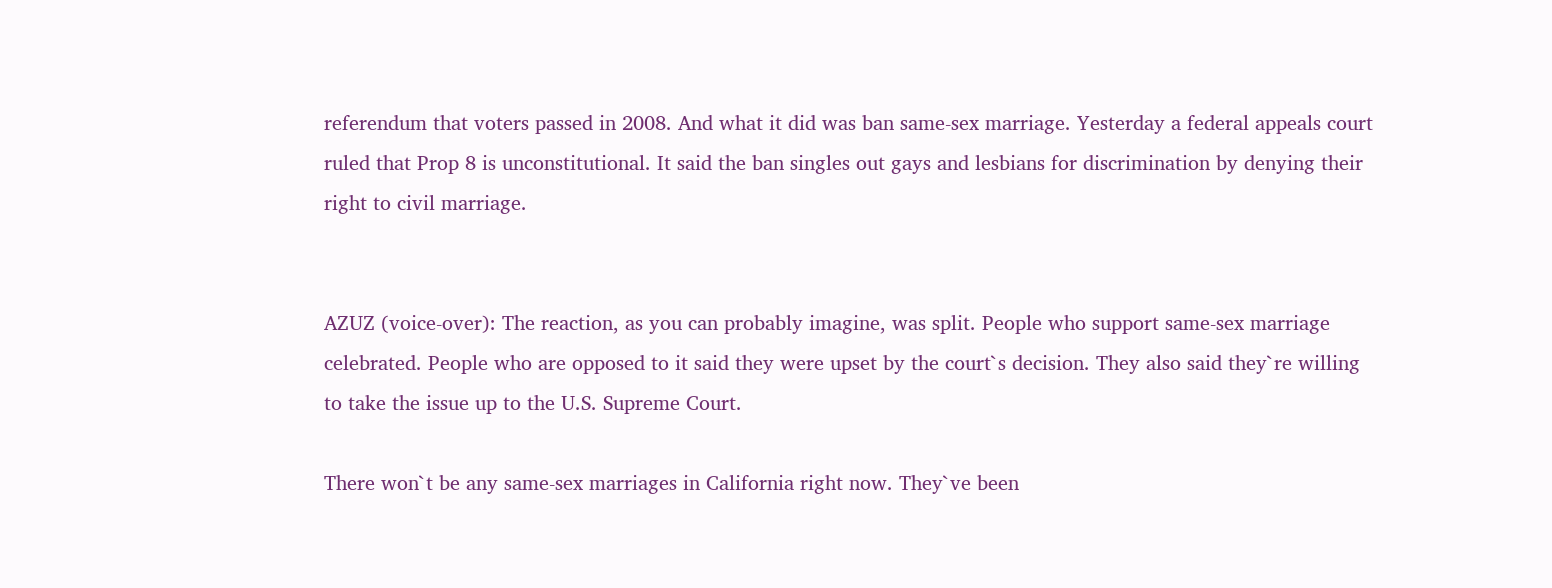referendum that voters passed in 2008. And what it did was ban same-sex marriage. Yesterday a federal appeals court ruled that Prop 8 is unconstitutional. It said the ban singles out gays and lesbians for discrimination by denying their right to civil marriage.


AZUZ (voice-over): The reaction, as you can probably imagine, was split. People who support same-sex marriage celebrated. People who are opposed to it said they were upset by the court`s decision. They also said they`re willing to take the issue up to the U.S. Supreme Court.

There won`t be any same-sex marriages in California right now. They`ve been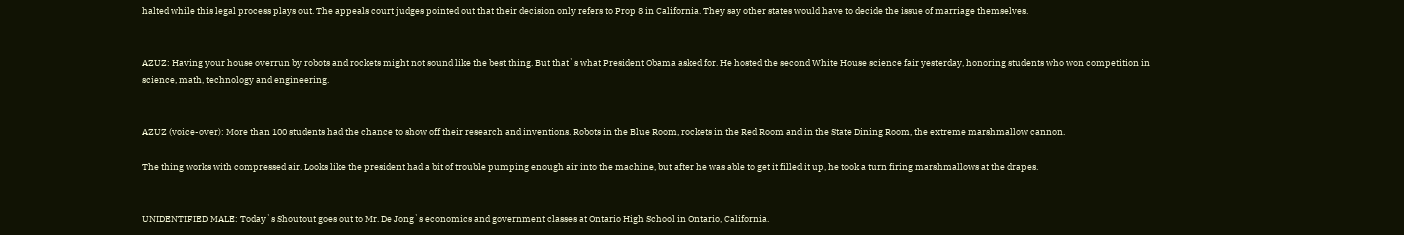halted while this legal process plays out. The appeals court judges pointed out that their decision only refers to Prop 8 in California. They say other states would have to decide the issue of marriage themselves.


AZUZ: Having your house overrun by robots and rockets might not sound like the best thing. But that`s what President Obama asked for. He hosted the second White House science fair yesterday, honoring students who won competition in science, math, technology and engineering.


AZUZ (voice-over): More than 100 students had the chance to show off their research and inventions. Robots in the Blue Room, rockets in the Red Room and in the State Dining Room, the extreme marshmallow cannon.

The thing works with compressed air. Looks like the president had a bit of trouble pumping enough air into the machine, but after he was able to get it filled it up, he took a turn firing marshmallows at the drapes.


UNIDENTIFIED MALE: Today`s Shoutout goes out to Mr. De Jong`s economics and government classes at Ontario High School in Ontario, California.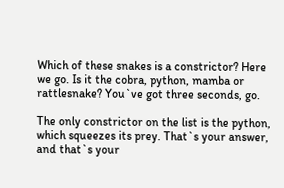Which of these snakes is a constrictor? Here we go. Is it the cobra, python, mamba or rattlesnake? You`ve got three seconds, go.

The only constrictor on the list is the python, which squeezes its prey. That`s your answer, and that`s your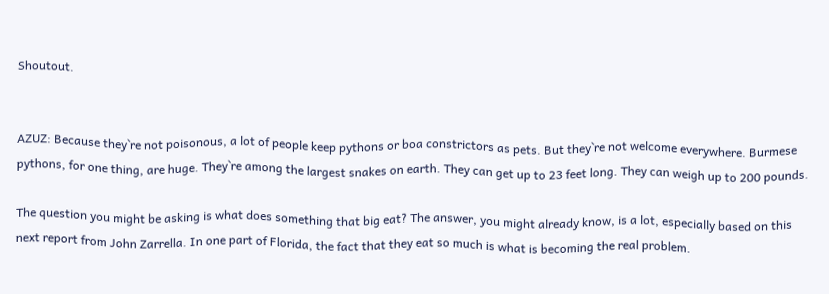Shoutout.


AZUZ: Because they`re not poisonous, a lot of people keep pythons or boa constrictors as pets. But they`re not welcome everywhere. Burmese pythons, for one thing, are huge. They`re among the largest snakes on earth. They can get up to 23 feet long. They can weigh up to 200 pounds.

The question you might be asking is what does something that big eat? The answer, you might already know, is a lot, especially based on this next report from John Zarrella. In one part of Florida, the fact that they eat so much is what is becoming the real problem.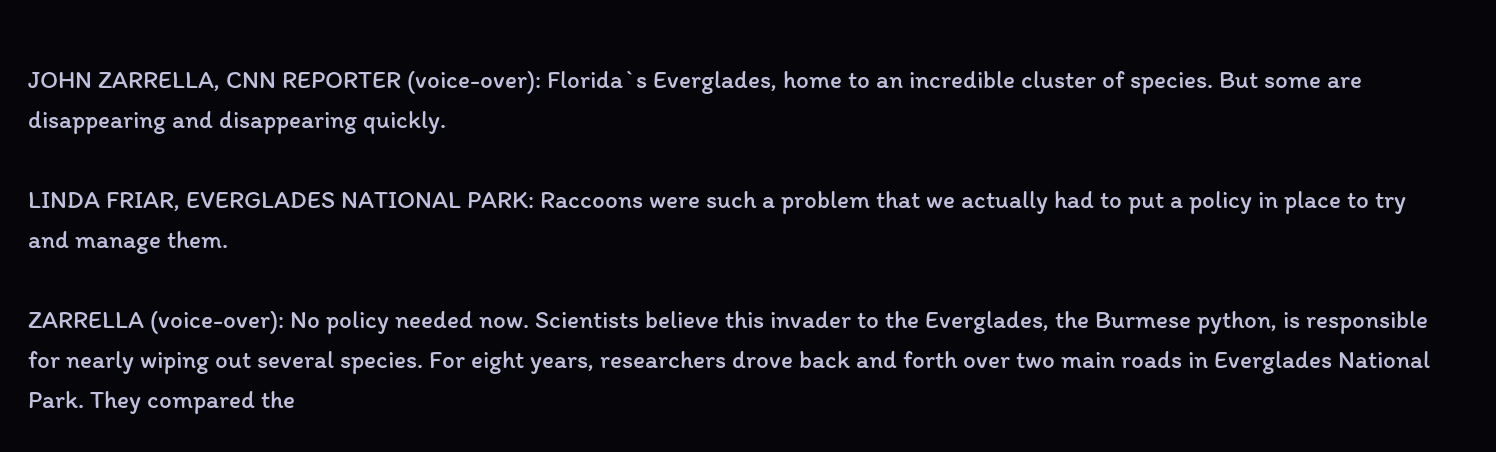JOHN ZARRELLA, CNN REPORTER (voice-over): Florida`s Everglades, home to an incredible cluster of species. But some are disappearing and disappearing quickly.

LINDA FRIAR, EVERGLADES NATIONAL PARK: Raccoons were such a problem that we actually had to put a policy in place to try and manage them.

ZARRELLA (voice-over): No policy needed now. Scientists believe this invader to the Everglades, the Burmese python, is responsible for nearly wiping out several species. For eight years, researchers drove back and forth over two main roads in Everglades National Park. They compared the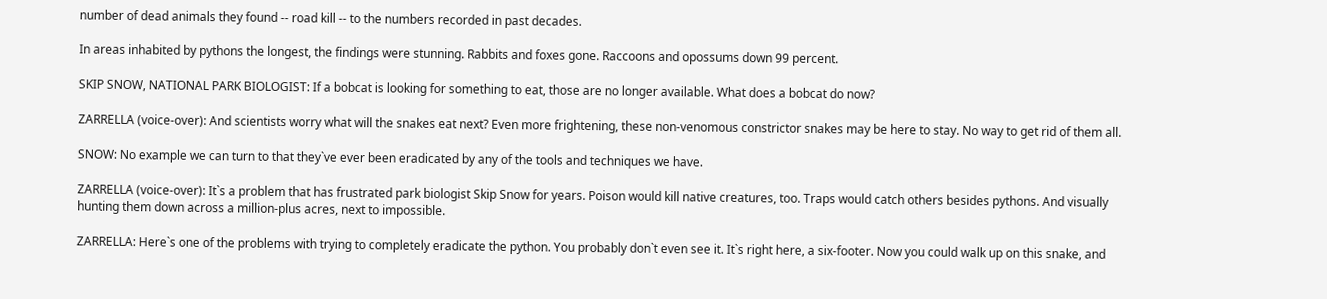number of dead animals they found -- road kill -- to the numbers recorded in past decades.

In areas inhabited by pythons the longest, the findings were stunning. Rabbits and foxes gone. Raccoons and opossums down 99 percent.

SKIP SNOW, NATIONAL PARK BIOLOGIST: If a bobcat is looking for something to eat, those are no longer available. What does a bobcat do now?

ZARRELLA (voice-over): And scientists worry what will the snakes eat next? Even more frightening, these non-venomous constrictor snakes may be here to stay. No way to get rid of them all.

SNOW: No example we can turn to that they`ve ever been eradicated by any of the tools and techniques we have.

ZARRELLA (voice-over): It`s a problem that has frustrated park biologist Skip Snow for years. Poison would kill native creatures, too. Traps would catch others besides pythons. And visually hunting them down across a million-plus acres, next to impossible.

ZARRELLA: Here`s one of the problems with trying to completely eradicate the python. You probably don`t even see it. It`s right here, a six-footer. Now you could walk up on this snake, and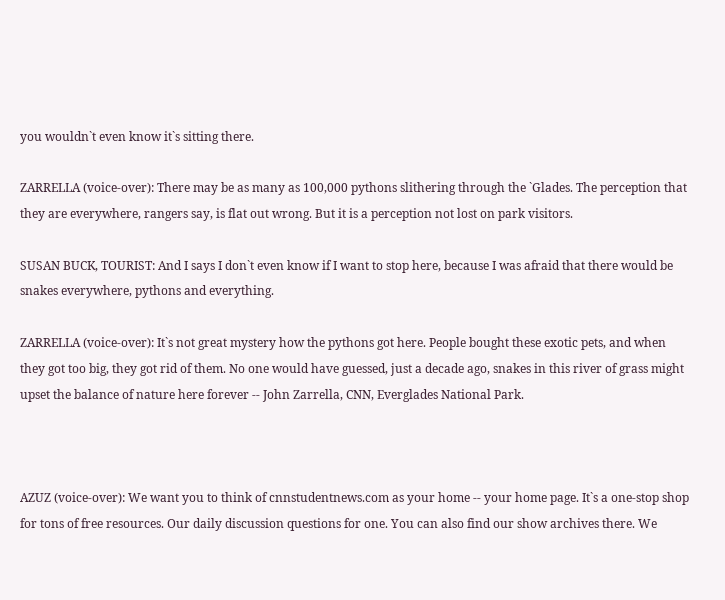you wouldn`t even know it`s sitting there.

ZARRELLA (voice-over): There may be as many as 100,000 pythons slithering through the `Glades. The perception that they are everywhere, rangers say, is flat out wrong. But it is a perception not lost on park visitors.

SUSAN BUCK, TOURIST: And I says I don`t even know if I want to stop here, because I was afraid that there would be snakes everywhere, pythons and everything.

ZARRELLA (voice-over): It`s not great mystery how the pythons got here. People bought these exotic pets, and when they got too big, they got rid of them. No one would have guessed, just a decade ago, snakes in this river of grass might upset the balance of nature here forever -- John Zarrella, CNN, Everglades National Park.



AZUZ (voice-over): We want you to think of cnnstudentnews.com as your home -- your home page. It`s a one-stop shop for tons of free resources. Our daily discussion questions for one. You can also find our show archives there. We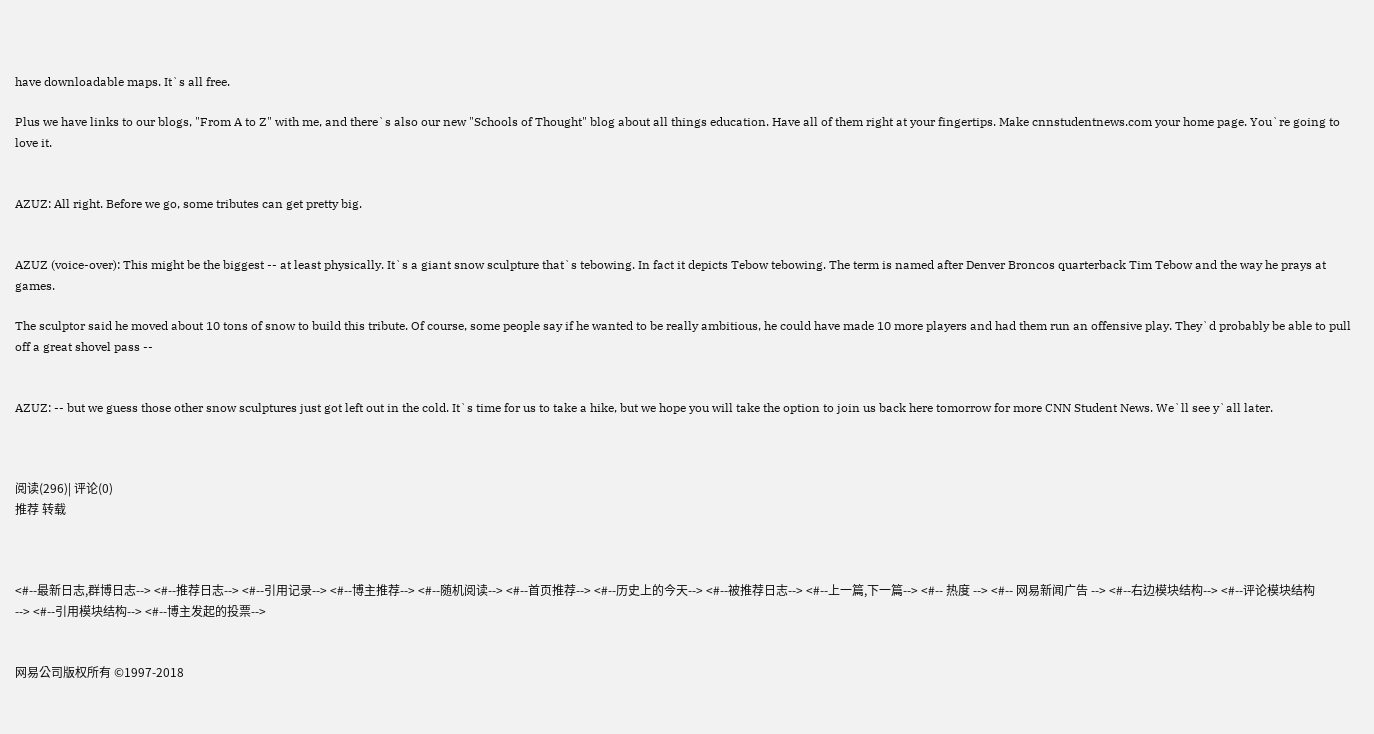have downloadable maps. It`s all free.

Plus we have links to our blogs, "From A to Z" with me, and there`s also our new "Schools of Thought" blog about all things education. Have all of them right at your fingertips. Make cnnstudentnews.com your home page. You`re going to love it.


AZUZ: All right. Before we go, some tributes can get pretty big.


AZUZ (voice-over): This might be the biggest -- at least physically. It`s a giant snow sculpture that`s tebowing. In fact it depicts Tebow tebowing. The term is named after Denver Broncos quarterback Tim Tebow and the way he prays at games.

The sculptor said he moved about 10 tons of snow to build this tribute. Of course, some people say if he wanted to be really ambitious, he could have made 10 more players and had them run an offensive play. They`d probably be able to pull off a great shovel pass --


AZUZ: -- but we guess those other snow sculptures just got left out in the cold. It`s time for us to take a hike, but we hope you will take the option to join us back here tomorrow for more CNN Student News. We`ll see y`all later.



阅读(296)| 评论(0)
推荐 转载



<#--最新日志,群博日志--> <#--推荐日志--> <#--引用记录--> <#--博主推荐--> <#--随机阅读--> <#--首页推荐--> <#--历史上的今天--> <#--被推荐日志--> <#--上一篇,下一篇--> <#-- 热度 --> <#-- 网易新闻广告 --> <#--右边模块结构--> <#--评论模块结构--> <#--引用模块结构--> <#--博主发起的投票-->


网易公司版权所有 ©1997-2018